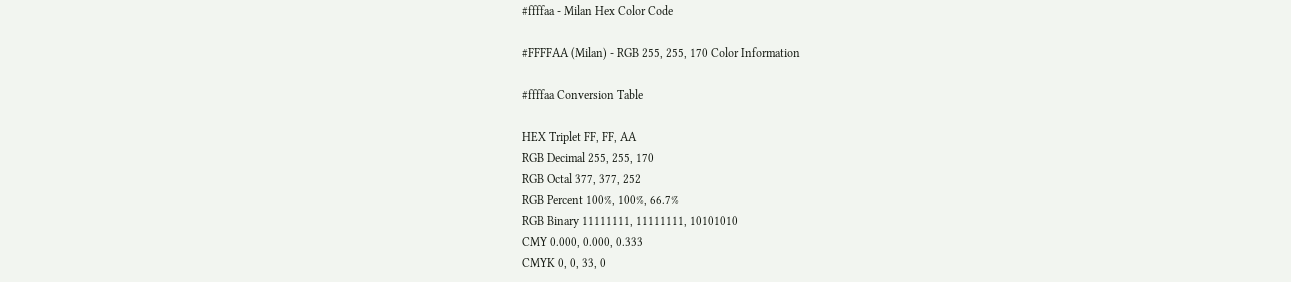#ffffaa - Milan Hex Color Code

#FFFFAA (Milan) - RGB 255, 255, 170 Color Information

#ffffaa Conversion Table

HEX Triplet FF, FF, AA
RGB Decimal 255, 255, 170
RGB Octal 377, 377, 252
RGB Percent 100%, 100%, 66.7%
RGB Binary 11111111, 11111111, 10101010
CMY 0.000, 0.000, 0.333
CMYK 0, 0, 33, 0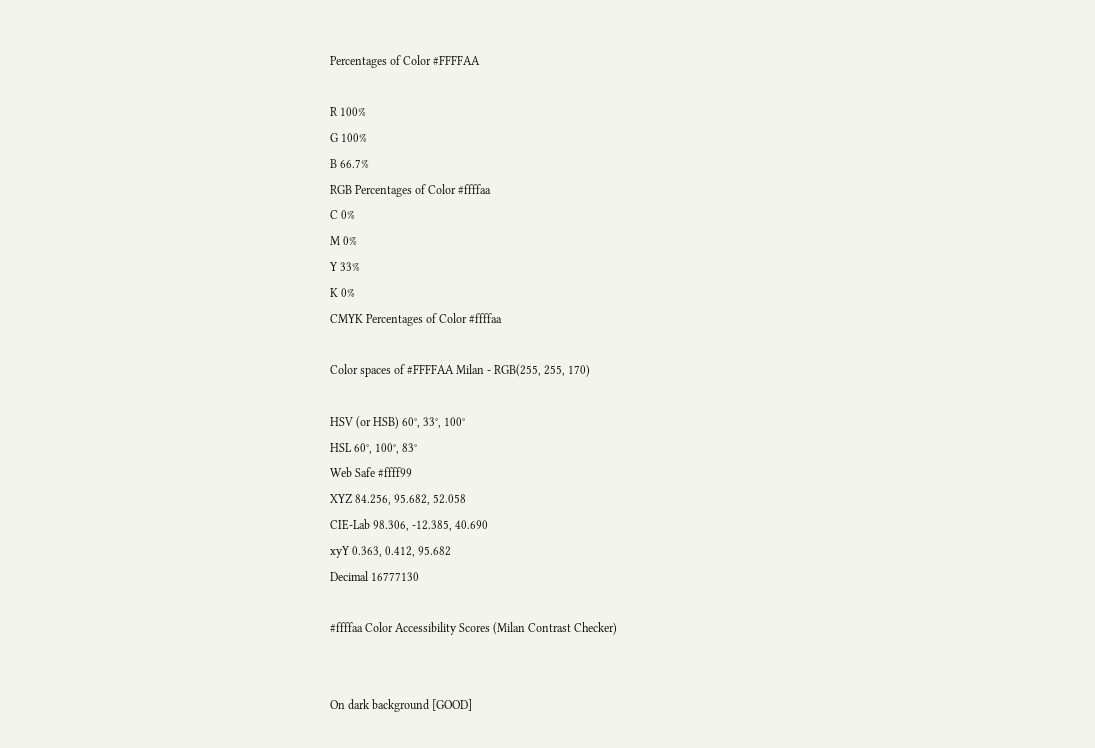Percentages of Color #FFFFAA

R 100%
G 100%
B 66.7%
RGB Percentages of Color #ffffaa
C 0%
M 0%
Y 33%
K 0%
CMYK Percentages of Color #ffffaa

Color spaces of #FFFFAA Milan - RGB(255, 255, 170)

HSV (or HSB) 60°, 33°, 100°
HSL 60°, 100°, 83°
Web Safe #ffff99
XYZ 84.256, 95.682, 52.058
CIE-Lab 98.306, -12.385, 40.690
xyY 0.363, 0.412, 95.682
Decimal 16777130

#ffffaa Color Accessibility Scores (Milan Contrast Checker)


On dark background [GOOD]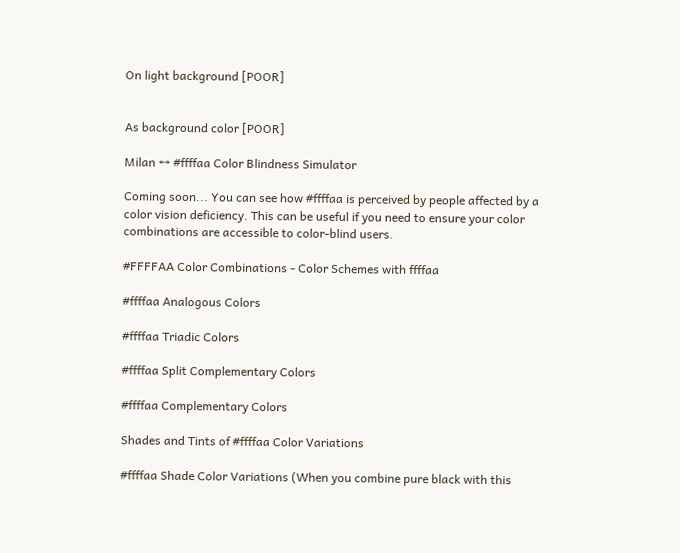On light background [POOR]


As background color [POOR]

Milan ↔ #ffffaa Color Blindness Simulator

Coming soon... You can see how #ffffaa is perceived by people affected by a color vision deficiency. This can be useful if you need to ensure your color combinations are accessible to color-blind users.

#FFFFAA Color Combinations - Color Schemes with ffffaa

#ffffaa Analogous Colors

#ffffaa Triadic Colors

#ffffaa Split Complementary Colors

#ffffaa Complementary Colors

Shades and Tints of #ffffaa Color Variations

#ffffaa Shade Color Variations (When you combine pure black with this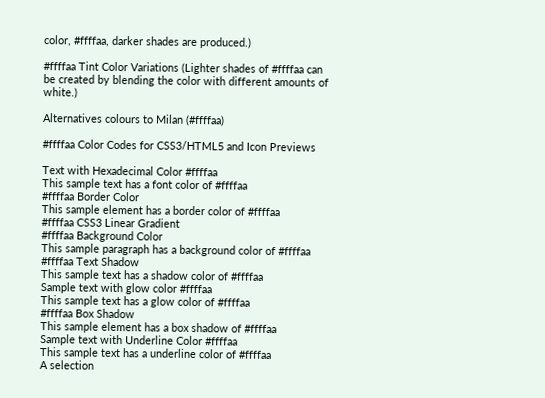color, #ffffaa, darker shades are produced.)

#ffffaa Tint Color Variations (Lighter shades of #ffffaa can be created by blending the color with different amounts of white.)

Alternatives colours to Milan (#ffffaa)

#ffffaa Color Codes for CSS3/HTML5 and Icon Previews

Text with Hexadecimal Color #ffffaa
This sample text has a font color of #ffffaa
#ffffaa Border Color
This sample element has a border color of #ffffaa
#ffffaa CSS3 Linear Gradient
#ffffaa Background Color
This sample paragraph has a background color of #ffffaa
#ffffaa Text Shadow
This sample text has a shadow color of #ffffaa
Sample text with glow color #ffffaa
This sample text has a glow color of #ffffaa
#ffffaa Box Shadow
This sample element has a box shadow of #ffffaa
Sample text with Underline Color #ffffaa
This sample text has a underline color of #ffffaa
A selection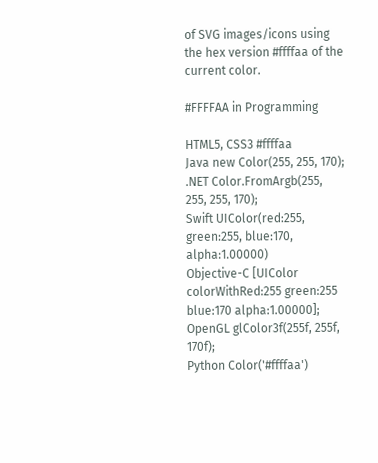of SVG images/icons using the hex version #ffffaa of the current color.

#FFFFAA in Programming

HTML5, CSS3 #ffffaa
Java new Color(255, 255, 170);
.NET Color.FromArgb(255, 255, 255, 170);
Swift UIColor(red:255, green:255, blue:170, alpha:1.00000)
Objective-C [UIColor colorWithRed:255 green:255 blue:170 alpha:1.00000];
OpenGL glColor3f(255f, 255f, 170f);
Python Color('#ffffaa')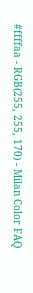#ffffaa - RGB(255, 255, 170) - Milan Color FAQ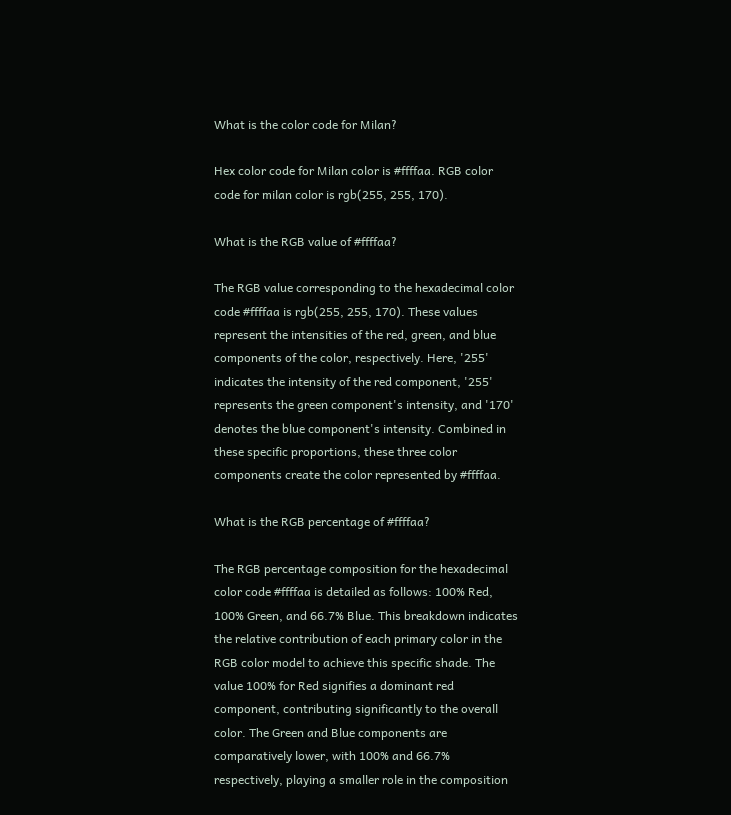What is the color code for Milan?

Hex color code for Milan color is #ffffaa. RGB color code for milan color is rgb(255, 255, 170).

What is the RGB value of #ffffaa?

The RGB value corresponding to the hexadecimal color code #ffffaa is rgb(255, 255, 170). These values represent the intensities of the red, green, and blue components of the color, respectively. Here, '255' indicates the intensity of the red component, '255' represents the green component's intensity, and '170' denotes the blue component's intensity. Combined in these specific proportions, these three color components create the color represented by #ffffaa.

What is the RGB percentage of #ffffaa?

The RGB percentage composition for the hexadecimal color code #ffffaa is detailed as follows: 100% Red, 100% Green, and 66.7% Blue. This breakdown indicates the relative contribution of each primary color in the RGB color model to achieve this specific shade. The value 100% for Red signifies a dominant red component, contributing significantly to the overall color. The Green and Blue components are comparatively lower, with 100% and 66.7% respectively, playing a smaller role in the composition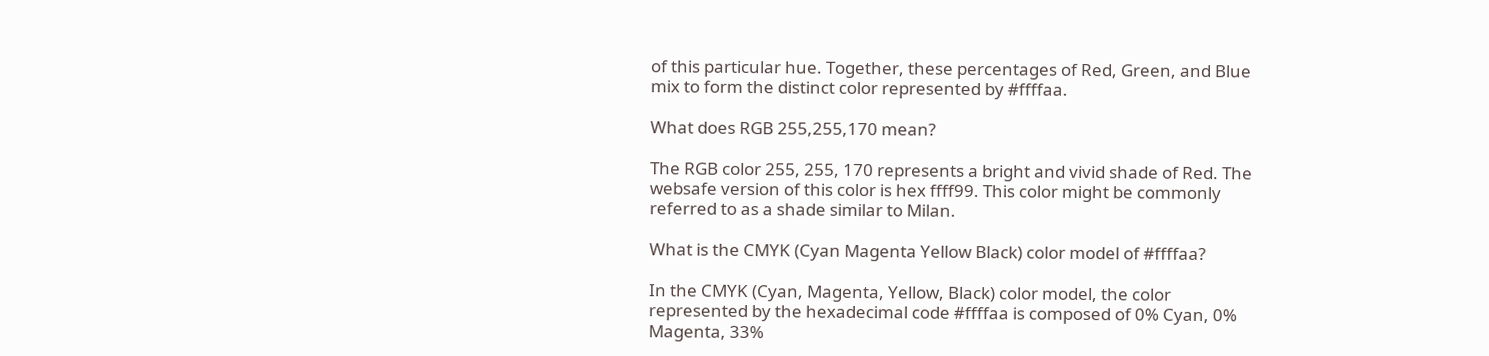of this particular hue. Together, these percentages of Red, Green, and Blue mix to form the distinct color represented by #ffffaa.

What does RGB 255,255,170 mean?

The RGB color 255, 255, 170 represents a bright and vivid shade of Red. The websafe version of this color is hex ffff99. This color might be commonly referred to as a shade similar to Milan.

What is the CMYK (Cyan Magenta Yellow Black) color model of #ffffaa?

In the CMYK (Cyan, Magenta, Yellow, Black) color model, the color represented by the hexadecimal code #ffffaa is composed of 0% Cyan, 0% Magenta, 33%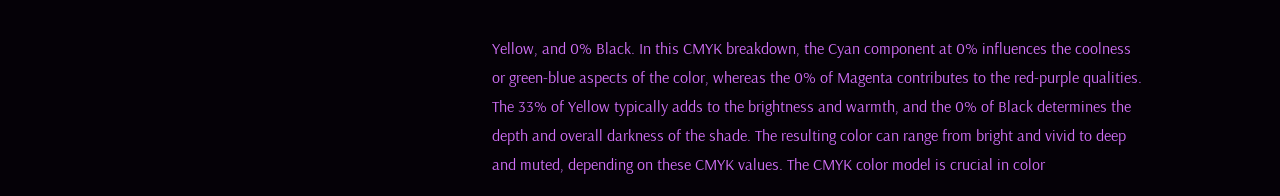Yellow, and 0% Black. In this CMYK breakdown, the Cyan component at 0% influences the coolness or green-blue aspects of the color, whereas the 0% of Magenta contributes to the red-purple qualities. The 33% of Yellow typically adds to the brightness and warmth, and the 0% of Black determines the depth and overall darkness of the shade. The resulting color can range from bright and vivid to deep and muted, depending on these CMYK values. The CMYK color model is crucial in color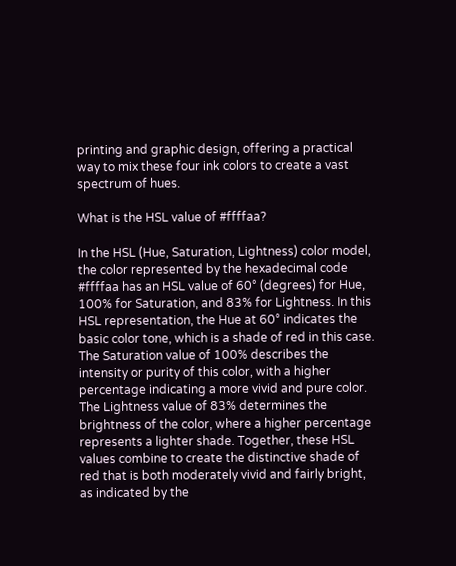printing and graphic design, offering a practical way to mix these four ink colors to create a vast spectrum of hues.

What is the HSL value of #ffffaa?

In the HSL (Hue, Saturation, Lightness) color model, the color represented by the hexadecimal code #ffffaa has an HSL value of 60° (degrees) for Hue, 100% for Saturation, and 83% for Lightness. In this HSL representation, the Hue at 60° indicates the basic color tone, which is a shade of red in this case. The Saturation value of 100% describes the intensity or purity of this color, with a higher percentage indicating a more vivid and pure color. The Lightness value of 83% determines the brightness of the color, where a higher percentage represents a lighter shade. Together, these HSL values combine to create the distinctive shade of red that is both moderately vivid and fairly bright, as indicated by the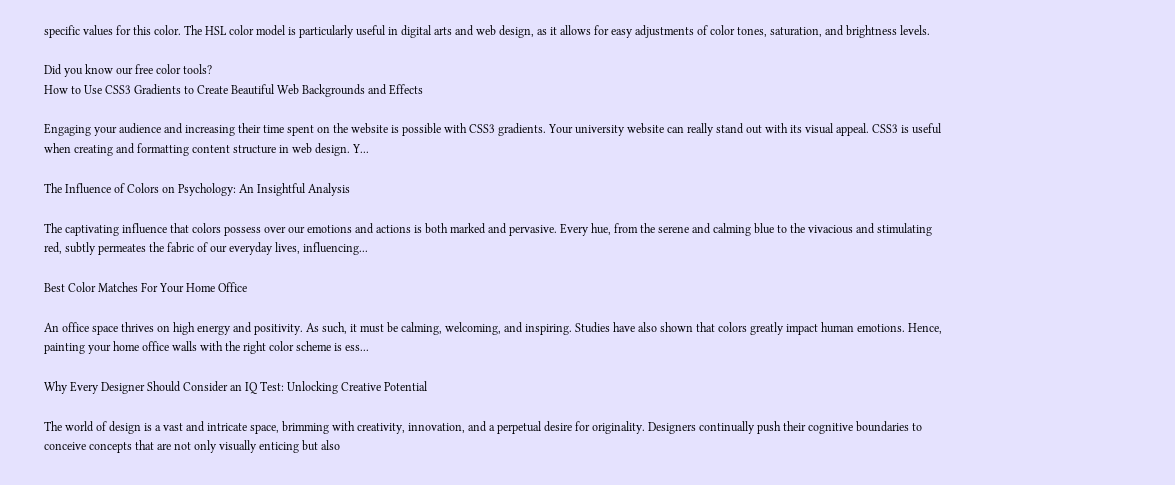specific values for this color. The HSL color model is particularly useful in digital arts and web design, as it allows for easy adjustments of color tones, saturation, and brightness levels.

Did you know our free color tools?
How to Use CSS3 Gradients to Create Beautiful Web Backgrounds and Effects

Engaging your audience and increasing their time spent on the website is possible with CSS3 gradients. Your university website can really stand out with its visual appeal. CSS3 is useful when creating and formatting content structure in web design. Y...

The Influence of Colors on Psychology: An Insightful Analysis

The captivating influence that colors possess over our emotions and actions is both marked and pervasive. Every hue, from the serene and calming blue to the vivacious and stimulating red, subtly permeates the fabric of our everyday lives, influencing...

Best Color Matches For Your Home Office

An office space thrives on high energy and positivity. As such, it must be calming, welcoming, and inspiring. Studies have also shown that colors greatly impact human emotions. Hence, painting your home office walls with the right color scheme is ess...

Why Every Designer Should Consider an IQ Test: Unlocking Creative Potential

The world of design is a vast and intricate space, brimming with creativity, innovation, and a perpetual desire for originality. Designers continually push their cognitive boundaries to conceive concepts that are not only visually enticing but also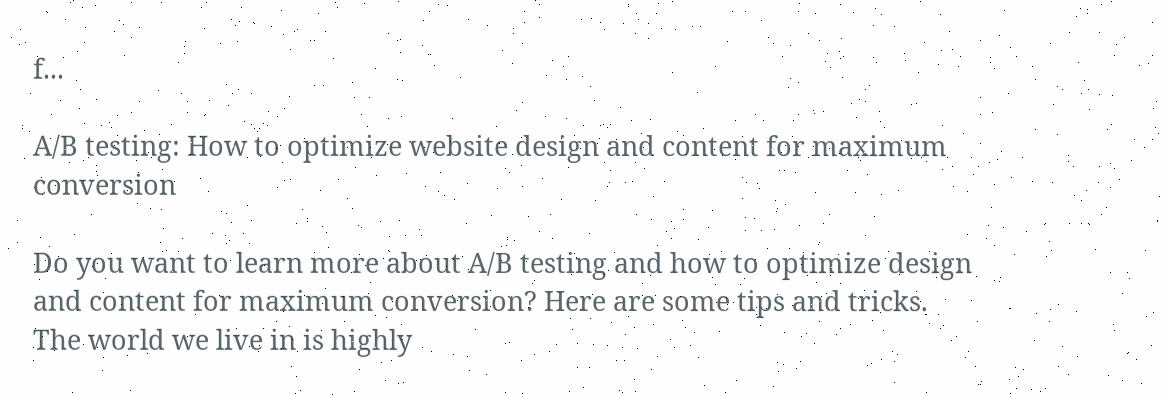f...

A/B testing: How to optimize website design and content for maximum conversion

Do you want to learn more about A/B testing and how to optimize design and content for maximum conversion? Here are some tips and tricks. The world we live in is highly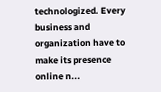technologized. Every business and organization have to make its presence online n...